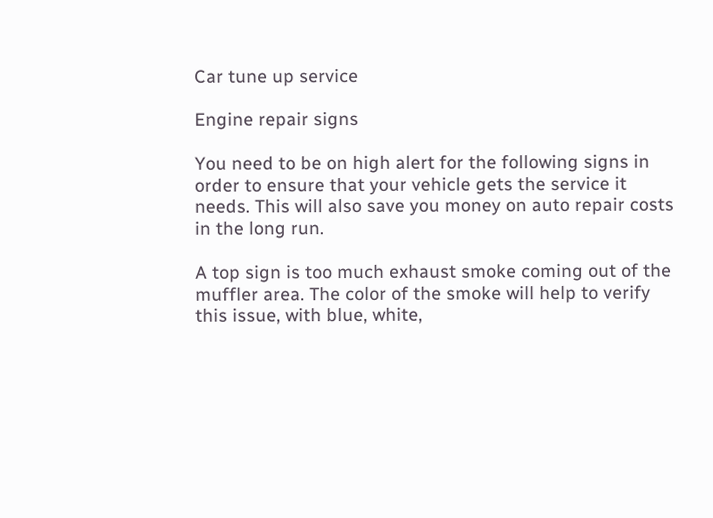Car tune up service

Engine repair signs

You need to be on high alert for the following signs in order to ensure that your vehicle gets the service it needs. This will also save you money on auto repair costs in the long run.

A top sign is too much exhaust smoke coming out of the muffler area. The color of the smoke will help to verify this issue, with blue, white,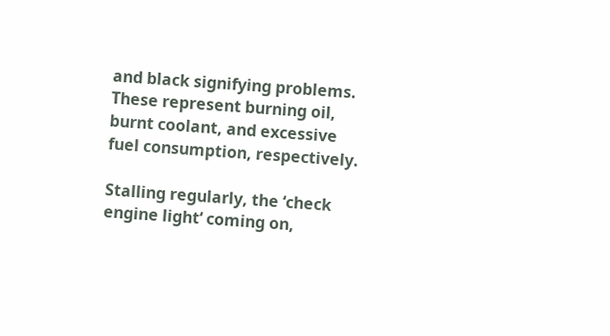and black signifying problems. These represent burning oil, burnt coolant, and excessive fuel consumption, respectively.

Stalling regularly, the ‘check engine light‘ coming on,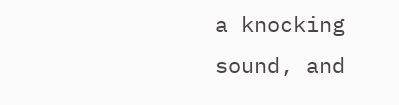a knocking sound, and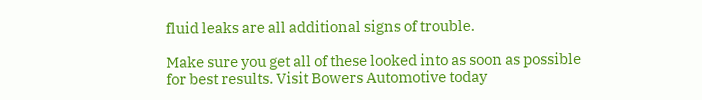fluid leaks are all additional signs of trouble.

Make sure you get all of these looked into as soon as possible for best results. Visit Bowers Automotive today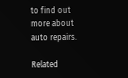to find out more about auto repairs.

Related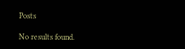Posts

No results found.